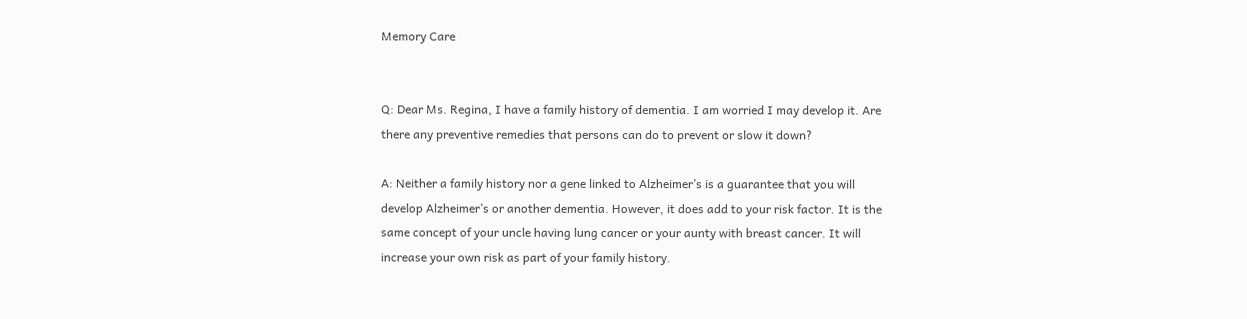Memory Care


Q: Dear Ms. Regina, I have a family history of dementia. I am worried I may develop it. Are there any preventive remedies that persons can do to prevent or slow it down?

A: Neither a family history nor a gene linked to Alzheimer’s is a guarantee that you will develop Alzheimer’s or another dementia. However, it does add to your risk factor. It is the same concept of your uncle having lung cancer or your aunty with breast cancer. It will increase your own risk as part of your family history.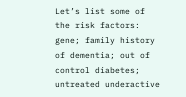Let’s list some of the risk factors: gene; family history of dementia; out of control diabetes; untreated underactive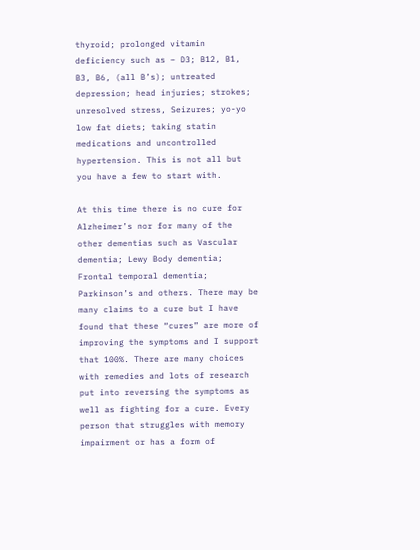thyroid; prolonged vitamin deficiency such as – D3; B12, B1, B3, B6, (all B’s); untreated depression; head injuries; strokes; unresolved stress, Seizures; yo-yo low fat diets; taking statin medications and uncontrolled hypertension. This is not all but you have a few to start with.

At this time there is no cure for Alzheimer’s nor for many of the other dementias such as Vascular dementia; Lewy Body dementia; Frontal temporal dementia; Parkinson’s and others. There may be many claims to a cure but I have found that these “cures” are more of improving the symptoms and I support that 100%. There are many choices with remedies and lots of research put into reversing the symptoms as well as fighting for a cure. Every person that struggles with memory impairment or has a form of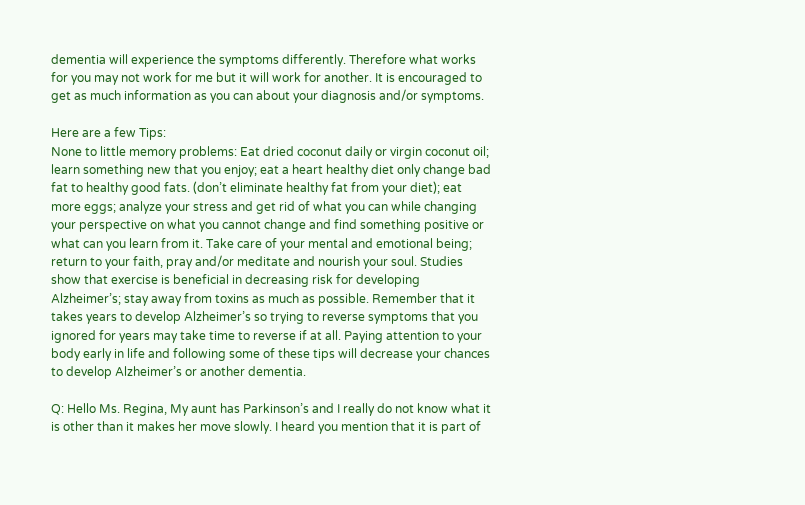dementia will experience the symptoms differently. Therefore what works for you may not work for me but it will work for another. It is encouraged to get as much information as you can about your diagnosis and/or symptoms.

Here are a few Tips:
None to little memory problems: Eat dried coconut daily or virgin coconut oil; learn something new that you enjoy; eat a heart healthy diet only change bad fat to healthy good fats. (don’t eliminate healthy fat from your diet); eat more eggs; analyze your stress and get rid of what you can while changing your perspective on what you cannot change and find something positive or what can you learn from it. Take care of your mental and emotional being; return to your faith, pray and/or meditate and nourish your soul. Studies show that exercise is beneficial in decreasing risk for developing Alzheimer’s; stay away from toxins as much as possible. Remember that it takes years to develop Alzheimer’s so trying to reverse symptoms that you ignored for years may take time to reverse if at all. Paying attention to your body early in life and following some of these tips will decrease your chances to develop Alzheimer’s or another dementia.

Q: Hello Ms. Regina, My aunt has Parkinson’s and I really do not know what it is other than it makes her move slowly. I heard you mention that it is part of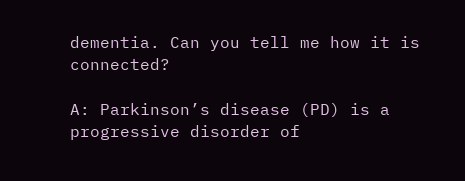dementia. Can you tell me how it is connected?

A: Parkinson’s disease (PD) is a progressive disorder of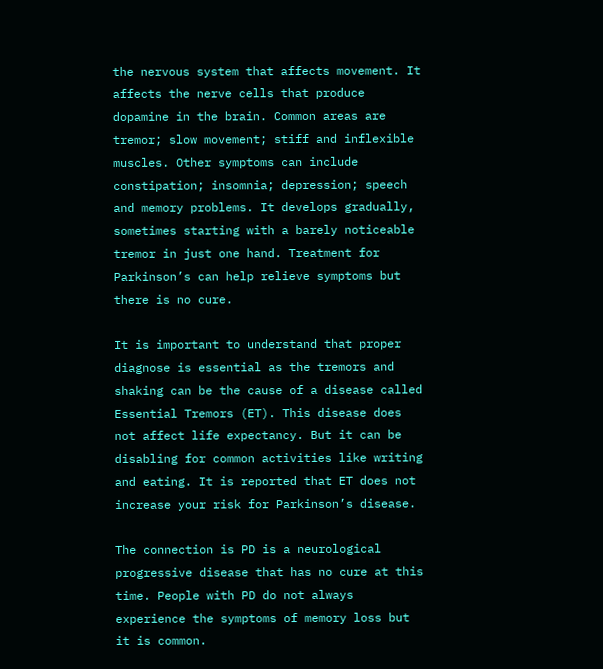the nervous system that affects movement. It affects the nerve cells that produce dopamine in the brain. Common areas are tremor; slow movement; stiff and inflexible muscles. Other symptoms can include constipation; insomnia; depression; speech and memory problems. It develops gradually, sometimes starting with a barely noticeable tremor in just one hand. Treatment for Parkinson’s can help relieve symptoms but there is no cure.

It is important to understand that proper diagnose is essential as the tremors and shaking can be the cause of a disease called Essential Tremors (ET). This disease does not affect life expectancy. But it can be disabling for common activities like writing and eating. It is reported that ET does not increase your risk for Parkinson’s disease.

The connection is PD is a neurological progressive disease that has no cure at this time. People with PD do not always experience the symptoms of memory loss but it is common.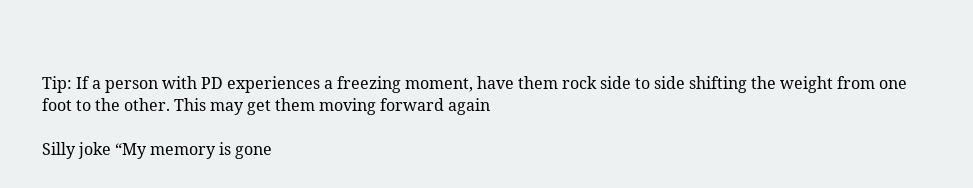Tip: If a person with PD experiences a freezing moment, have them rock side to side shifting the weight from one foot to the other. This may get them moving forward again

Silly joke “My memory is gone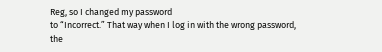Reg, so I changed my password
to “Incorrect.” That way when I log in with the wrong password,
the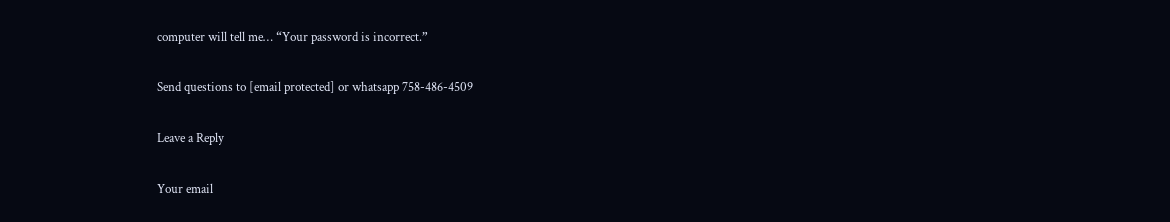computer will tell me… “Your password is incorrect.”

Send questions to [email protected] or whatsapp 758-486-4509

Leave a Reply

Your email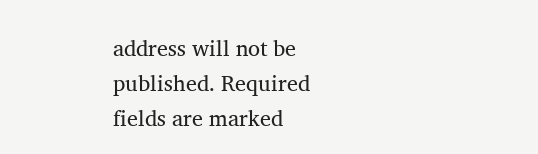address will not be published. Required fields are marked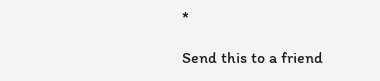*

Send this to a friend